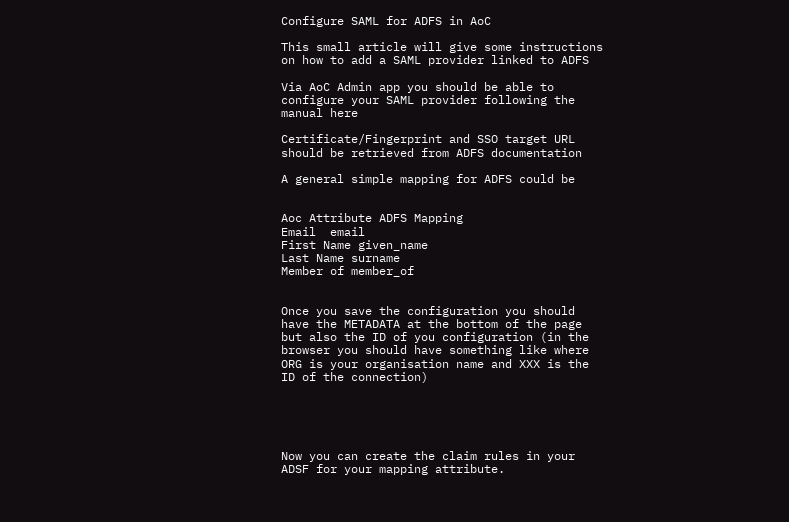Configure SAML for ADFS in AoC

This small article will give some instructions on how to add a SAML provider linked to ADFS

Via AoC Admin app you should be able to configure your SAML provider following the manual here

Certificate/Fingerprint and SSO target URL should be retrieved from ADFS documentation

A general simple mapping for ADFS could be


Aoc Attribute ADFS Mapping
Email  email
First Name given_name
Last Name surname
Member of member_of


Once you save the configuration you should have the METADATA at the bottom of the page but also the ID of you configuration (in the browser you should have something like where ORG is your organisation name and XXX is the ID of the connection)





Now you can create the claim rules in your ADSF for your mapping attribute.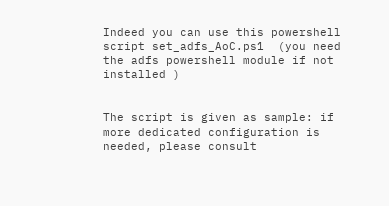Indeed you can use this powershell script set_adfs_AoC.ps1  (you need the adfs powershell module if not installed )


The script is given as sample: if more dedicated configuration is needed, please consult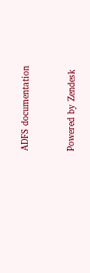ADFS documentation


Powered by Zendesk